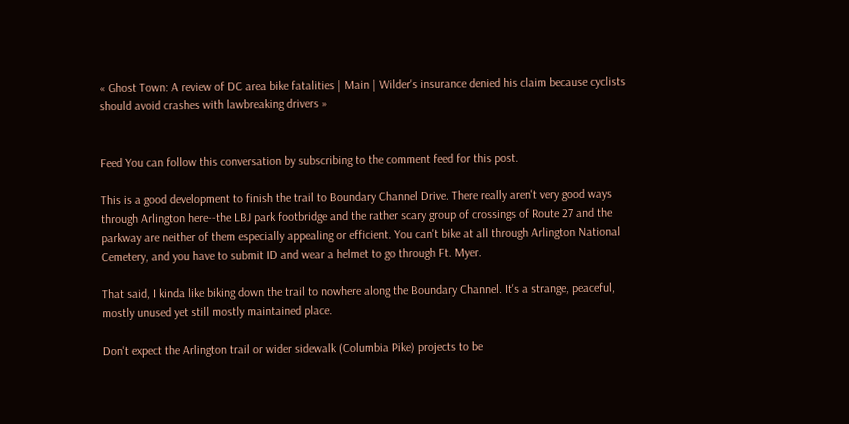« Ghost Town: A review of DC area bike fatalities | Main | Wilder's insurance denied his claim because cyclists should avoid crashes with lawbreaking drivers »


Feed You can follow this conversation by subscribing to the comment feed for this post.

This is a good development to finish the trail to Boundary Channel Drive. There really aren't very good ways through Arlington here--the LBJ park footbridge and the rather scary group of crossings of Route 27 and the parkway are neither of them especially appealing or efficient. You can't bike at all through Arlington National Cemetery, and you have to submit ID and wear a helmet to go through Ft. Myer.

That said, I kinda like biking down the trail to nowhere along the Boundary Channel. It's a strange, peaceful, mostly unused yet still mostly maintained place.

Don't expect the Arlington trail or wider sidewalk (Columbia Pike) projects to be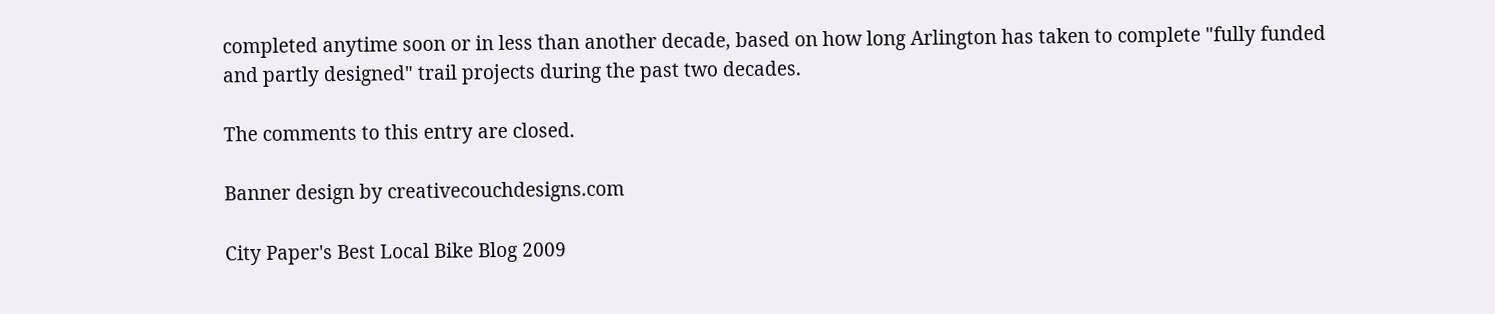completed anytime soon or in less than another decade, based on how long Arlington has taken to complete "fully funded and partly designed" trail projects during the past two decades.

The comments to this entry are closed.

Banner design by creativecouchdesigns.com

City Paper's Best Local Bike Blog 2009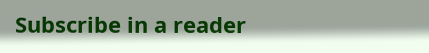Subscribe in a reader